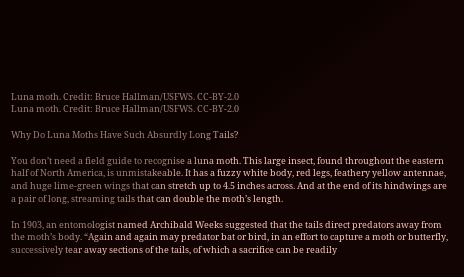Luna moth. Credit: Bruce Hallman/USFWS. CC-BY-2.0
Luna moth. Credit: Bruce Hallman/USFWS. CC-BY-2.0

Why Do Luna Moths Have Such Absurdly Long Tails?

You don’t need a field guide to recognise a luna moth. This large insect, found throughout the eastern half of North America, is unmistakeable. It has a fuzzy white body, red legs, feathery yellow antennae, and huge lime-green wings that can stretch up to 4.5 inches across. And at the end of its hindwings are a pair of long, streaming tails that can double the moth’s length.

In 1903, an entomologist named Archibald Weeks suggested that the tails direct predators away from the moth’s body. “Again and again may predator bat or bird, in an effort to capture a moth or butterfly, successively tear away sections of the tails, of which a sacrifice can be readily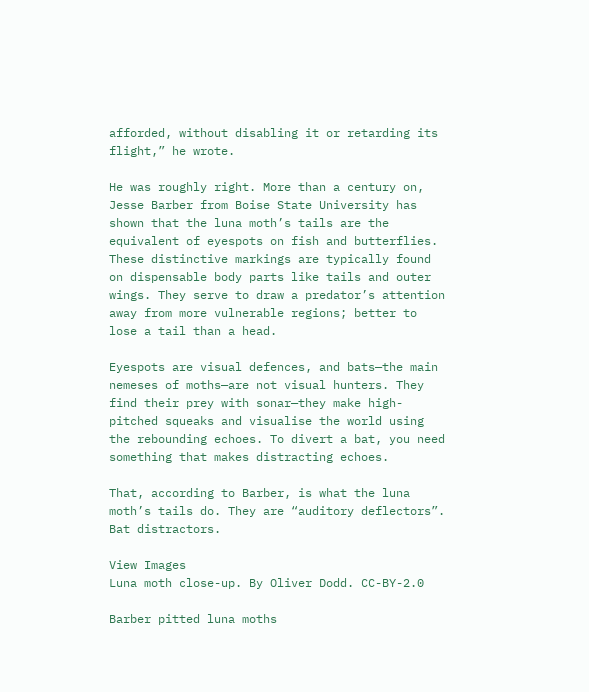afforded, without disabling it or retarding its flight,” he wrote.

He was roughly right. More than a century on, Jesse Barber from Boise State University has shown that the luna moth’s tails are the equivalent of eyespots on fish and butterflies. These distinctive markings are typically found on dispensable body parts like tails and outer wings. They serve to draw a predator’s attention away from more vulnerable regions; better to lose a tail than a head.

Eyespots are visual defences, and bats—the main nemeses of moths—are not visual hunters. They find their prey with sonar—they make high-pitched squeaks and visualise the world using the rebounding echoes. To divert a bat, you need something that makes distracting echoes.

That, according to Barber, is what the luna moth’s tails do. They are “auditory deflectors”. Bat distractors.

View Images
Luna moth close-up. By Oliver Dodd. CC-BY-2.0

Barber pitted luna moths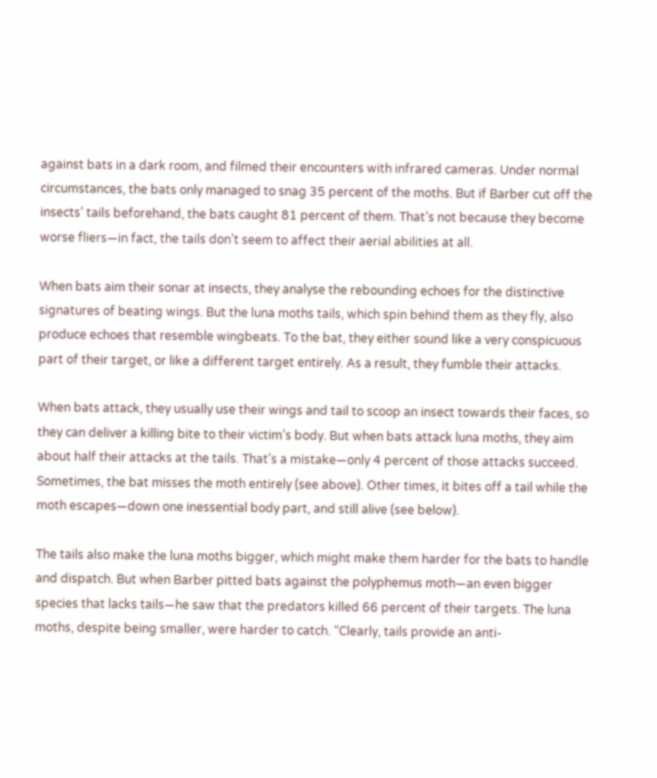against bats in a dark room, and filmed their encounters with infrared cameras. Under normal circumstances, the bats only managed to snag 35 percent of the moths. But if Barber cut off the insects’ tails beforehand, the bats caught 81 percent of them. That’s not because they become worse fliers—in fact, the tails don’t seem to affect their aerial abilities at all.

When bats aim their sonar at insects, they analyse the rebounding echoes for the distinctive signatures of beating wings. But the luna moths tails, which spin behind them as they fly, also produce echoes that resemble wingbeats. To the bat, they either sound like a very conspicuous part of their target, or like a different target entirely. As a result, they fumble their attacks.

When bats attack, they usually use their wings and tail to scoop an insect towards their faces, so they can deliver a killing bite to their victim’s body. But when bats attack luna moths, they aim about half their attacks at the tails. That’s a mistake—only 4 percent of those attacks succeed. Sometimes, the bat misses the moth entirely (see above). Other times, it bites off a tail while the moth escapes—down one inessential body part, and still alive (see below).

The tails also make the luna moths bigger, which might make them harder for the bats to handle and dispatch. But when Barber pitted bats against the polyphemus moth—an even bigger species that lacks tails—he saw that the predators killed 66 percent of their targets. The luna moths, despite being smaller, were harder to catch. “Clearly, tails provide an anti-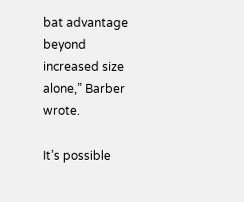bat advantage beyond increased size alone,” Barber wrote.

It’s possible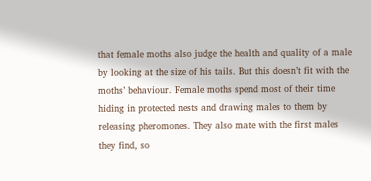that female moths also judge the health and quality of a male by looking at the size of his tails. But this doesn’t fit with the moths’ behaviour. Female moths spend most of their time hiding in protected nests and drawing males to them by releasing pheromones. They also mate with the first males they find, so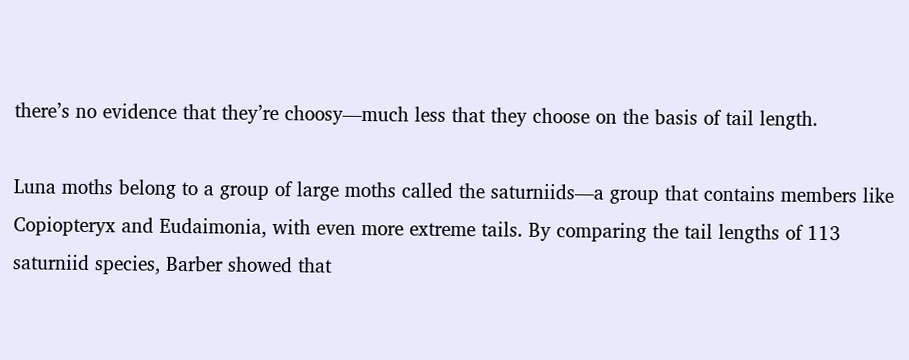there’s no evidence that they’re choosy—much less that they choose on the basis of tail length.

Luna moths belong to a group of large moths called the saturniids—a group that contains members like Copiopteryx and Eudaimonia, with even more extreme tails. By comparing the tail lengths of 113 saturniid species, Barber showed that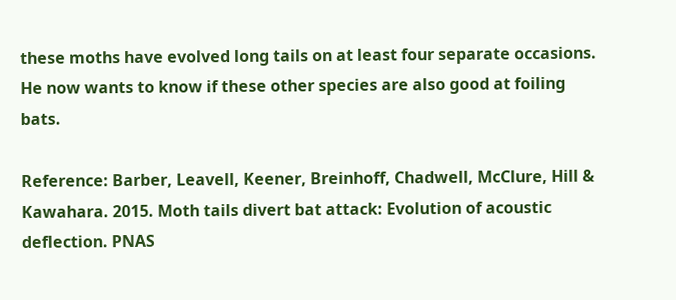these moths have evolved long tails on at least four separate occasions. He now wants to know if these other species are also good at foiling bats.

Reference: Barber, Leavell, Keener, Breinhoff, Chadwell, McClure, Hill & Kawahara. 2015. Moth tails divert bat attack: Evolution of acoustic deflection. PNAS